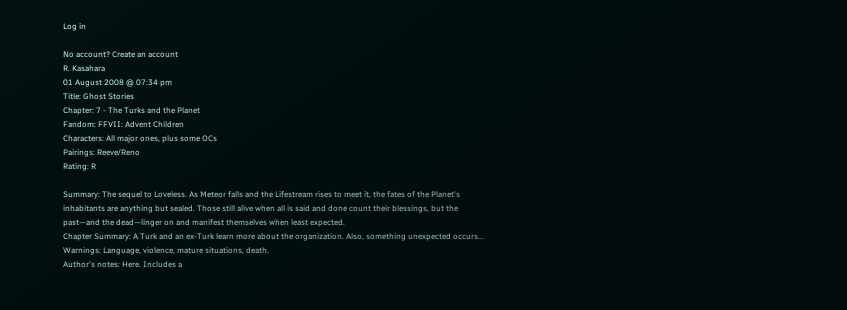Log in

No account? Create an account
R. Kasahara
01 August 2008 @ 07:34 pm
Title: Ghost Stories
Chapter: 7 - The Turks and the Planet
Fandom: FFVII: Advent Children
Characters: All major ones, plus some OCs
Pairings: Reeve/Reno
Rating: R

Summary: The sequel to Loveless. As Meteor falls and the Lifestream rises to meet it, the fates of the Planet's inhabitants are anything but sealed. Those still alive when all is said and done count their blessings, but the past—and the dead—linger on and manifest themselves when least expected.
Chapter Summary: A Turk and an ex-Turk learn more about the organization. Also, something unexpected occurs...
Warnings: Language, violence, mature situations, death.
Author's notes: Here. Includes a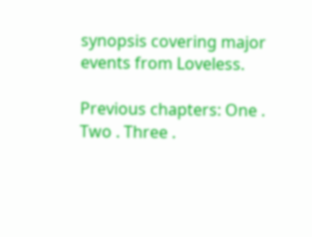synopsis covering major events from Loveless.

Previous chapters: One . Two . Three .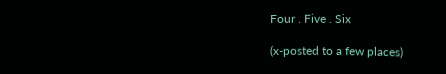Four . Five . Six

(x-posted to a few places)